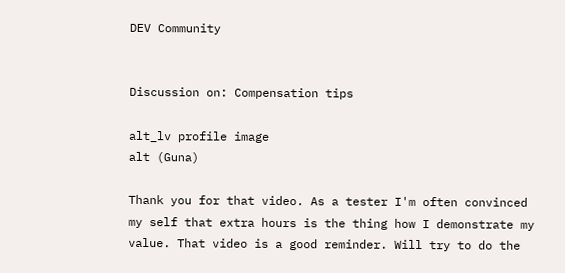DEV Community


Discussion on: Compensation tips

alt_lv profile image
alt (Guna)

Thank you for that video. As a tester I'm often convinced my self that extra hours is the thing how I demonstrate my value. That video is a good reminder. Will try to do the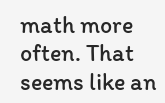math more often. That seems like an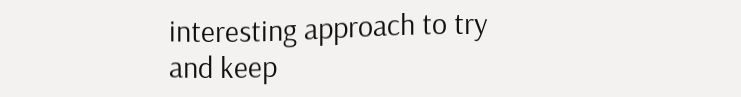interesting approach to try and keep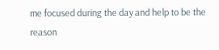me focused during the day and help to be the reason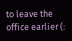to leave the office earlier (: